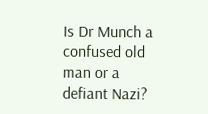Is Dr Munch a confused old man or a defiant Nazi?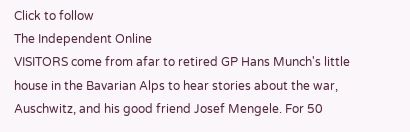Click to follow
The Independent Online
VISITORS come from afar to retired GP Hans Munch's little house in the Bavarian Alps to hear stories about the war, Auschwitz, and his good friend Josef Mengele. For 50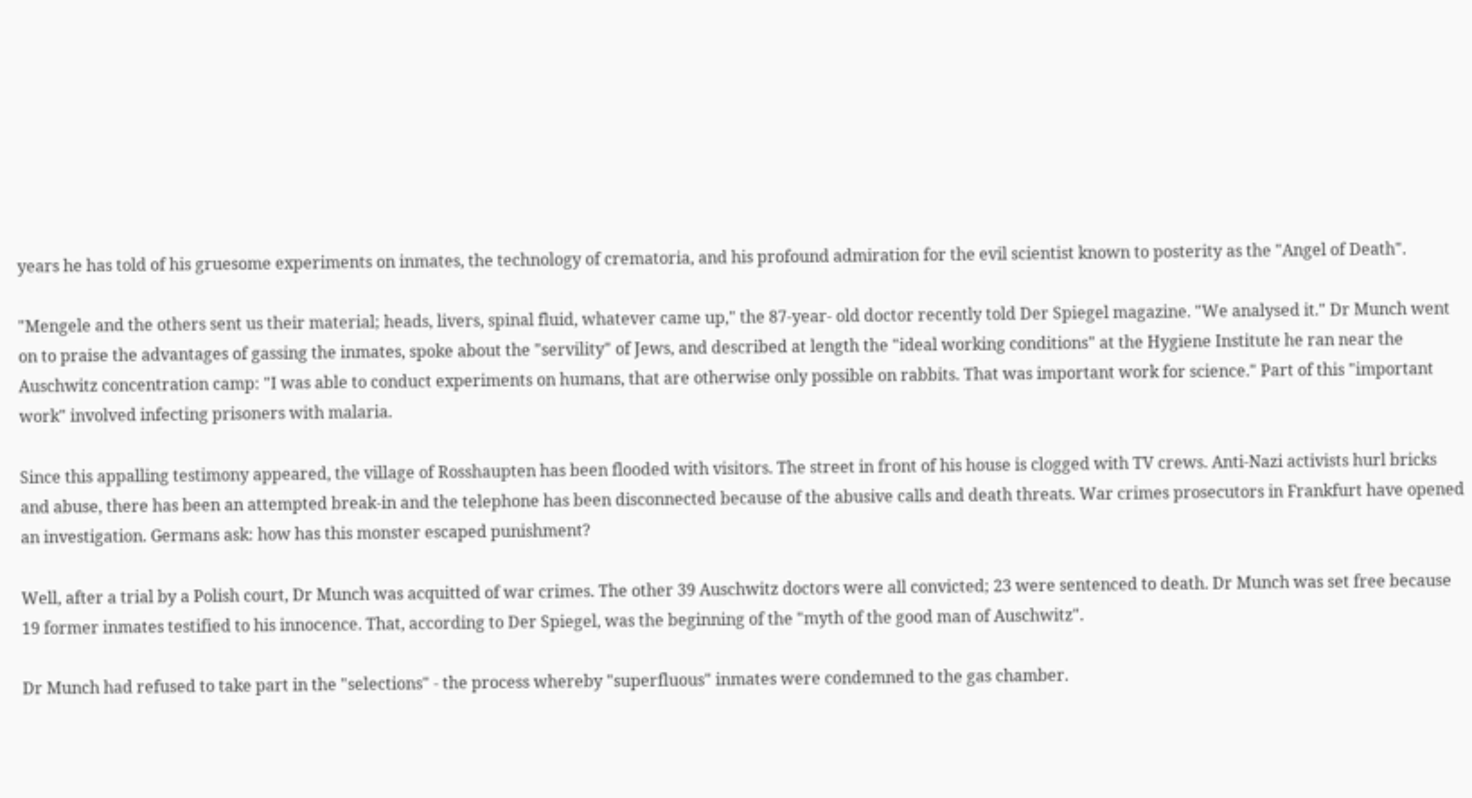years he has told of his gruesome experiments on inmates, the technology of crematoria, and his profound admiration for the evil scientist known to posterity as the "Angel of Death".

"Mengele and the others sent us their material; heads, livers, spinal fluid, whatever came up," the 87-year- old doctor recently told Der Spiegel magazine. "We analysed it." Dr Munch went on to praise the advantages of gassing the inmates, spoke about the "servility" of Jews, and described at length the "ideal working conditions" at the Hygiene Institute he ran near the Auschwitz concentration camp: "I was able to conduct experiments on humans, that are otherwise only possible on rabbits. That was important work for science." Part of this "important work" involved infecting prisoners with malaria.

Since this appalling testimony appeared, the village of Rosshaupten has been flooded with visitors. The street in front of his house is clogged with TV crews. Anti-Nazi activists hurl bricks and abuse, there has been an attempted break-in and the telephone has been disconnected because of the abusive calls and death threats. War crimes prosecutors in Frankfurt have opened an investigation. Germans ask: how has this monster escaped punishment?

Well, after a trial by a Polish court, Dr Munch was acquitted of war crimes. The other 39 Auschwitz doctors were all convicted; 23 were sentenced to death. Dr Munch was set free because 19 former inmates testified to his innocence. That, according to Der Spiegel, was the beginning of the "myth of the good man of Auschwitz".

Dr Munch had refused to take part in the "selections" - the process whereby "superfluous" inmates were condemned to the gas chamber.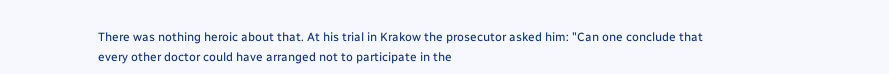There was nothing heroic about that. At his trial in Krakow the prosecutor asked him: "Can one conclude that every other doctor could have arranged not to participate in the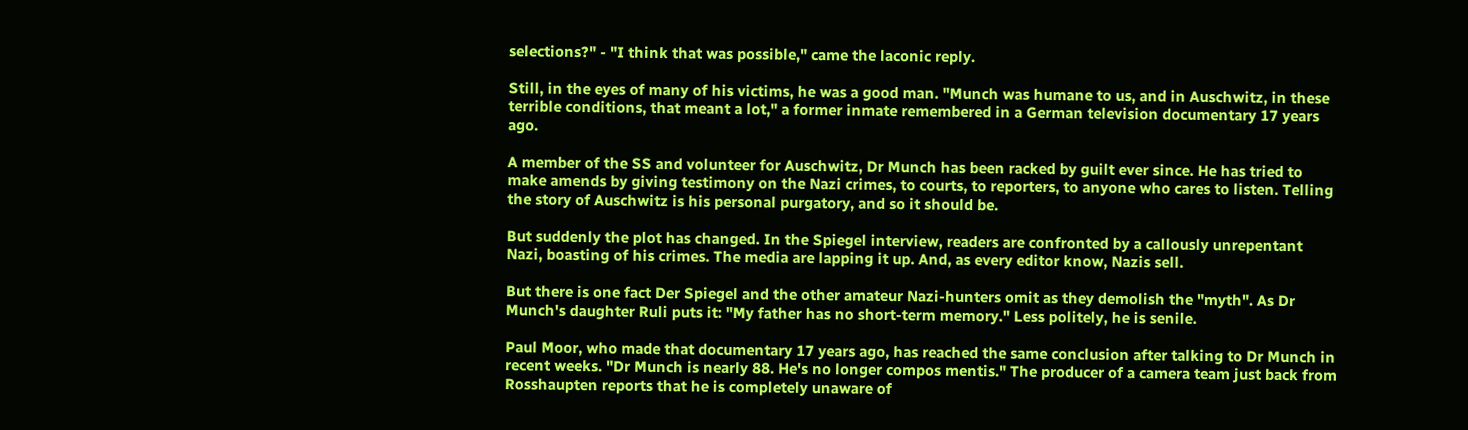selections?" - "I think that was possible," came the laconic reply.

Still, in the eyes of many of his victims, he was a good man. "Munch was humane to us, and in Auschwitz, in these terrible conditions, that meant a lot," a former inmate remembered in a German television documentary 17 years ago.

A member of the SS and volunteer for Auschwitz, Dr Munch has been racked by guilt ever since. He has tried to make amends by giving testimony on the Nazi crimes, to courts, to reporters, to anyone who cares to listen. Telling the story of Auschwitz is his personal purgatory, and so it should be.

But suddenly the plot has changed. In the Spiegel interview, readers are confronted by a callously unrepentant Nazi, boasting of his crimes. The media are lapping it up. And, as every editor know, Nazis sell.

But there is one fact Der Spiegel and the other amateur Nazi-hunters omit as they demolish the "myth". As Dr Munch's daughter Ruli puts it: "My father has no short-term memory." Less politely, he is senile.

Paul Moor, who made that documentary 17 years ago, has reached the same conclusion after talking to Dr Munch in recent weeks. "Dr Munch is nearly 88. He's no longer compos mentis." The producer of a camera team just back from Rosshaupten reports that he is completely unaware of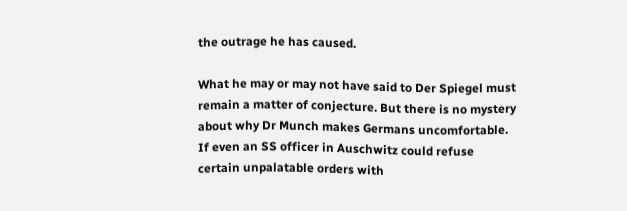the outrage he has caused.

What he may or may not have said to Der Spiegel must remain a matter of conjecture. But there is no mystery about why Dr Munch makes Germans uncomfortable. If even an SS officer in Auschwitz could refuse certain unpalatable orders with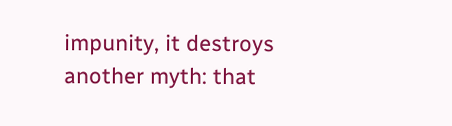impunity, it destroys another myth: that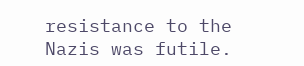resistance to the Nazis was futile.